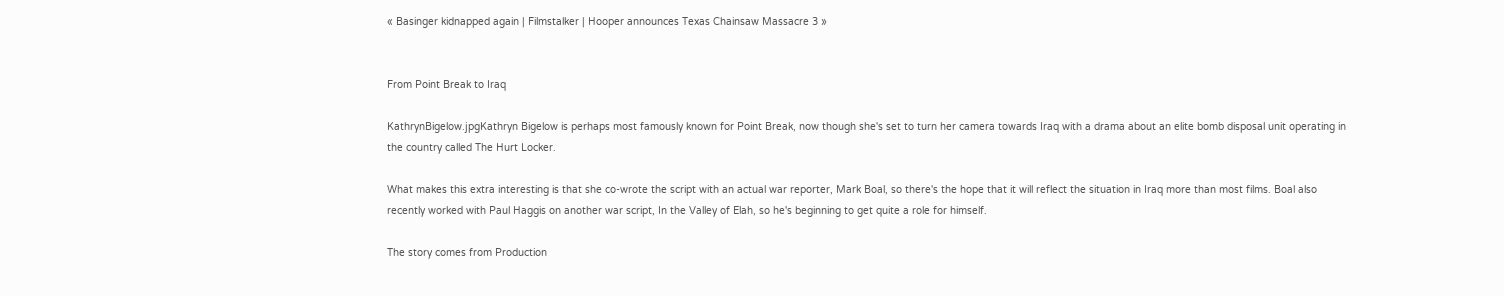« Basinger kidnapped again | Filmstalker | Hooper announces Texas Chainsaw Massacre 3 »


From Point Break to Iraq

KathrynBigelow.jpgKathryn Bigelow is perhaps most famously known for Point Break, now though she's set to turn her camera towards Iraq with a drama about an elite bomb disposal unit operating in the country called The Hurt Locker.

What makes this extra interesting is that she co-wrote the script with an actual war reporter, Mark Boal, so there's the hope that it will reflect the situation in Iraq more than most films. Boal also recently worked with Paul Haggis on another war script, In the Valley of Elah, so he's beginning to get quite a role for himself.

The story comes from Production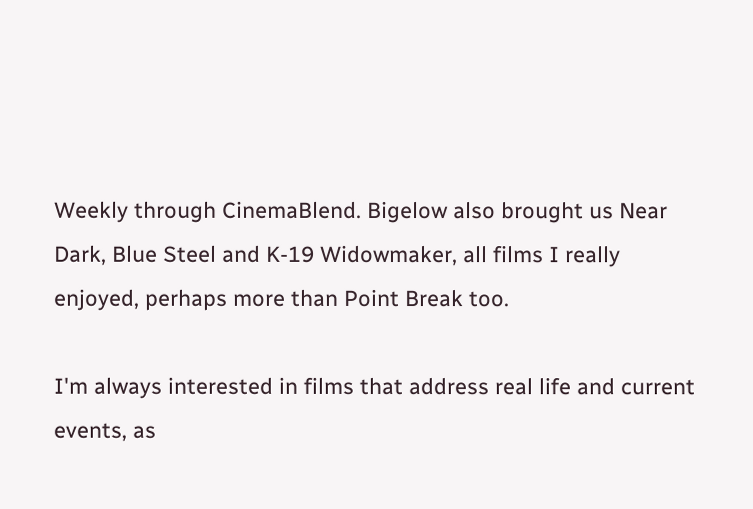Weekly through CinemaBlend. Bigelow also brought us Near Dark, Blue Steel and K-19 Widowmaker, all films I really enjoyed, perhaps more than Point Break too.

I'm always interested in films that address real life and current events, as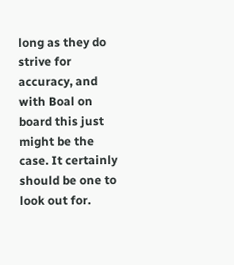long as they do strive for accuracy, and with Boal on board this just might be the case. It certainly should be one to look out for.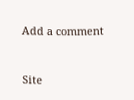Add a comment


Site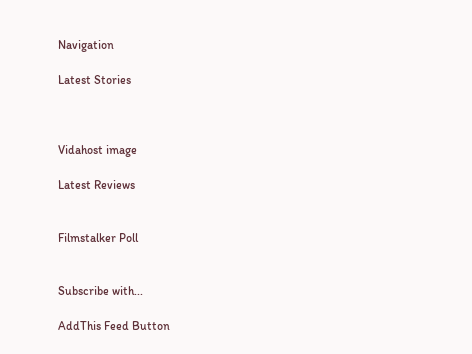Navigation

Latest Stories



Vidahost image

Latest Reviews


Filmstalker Poll


Subscribe with...

AddThis Feed Button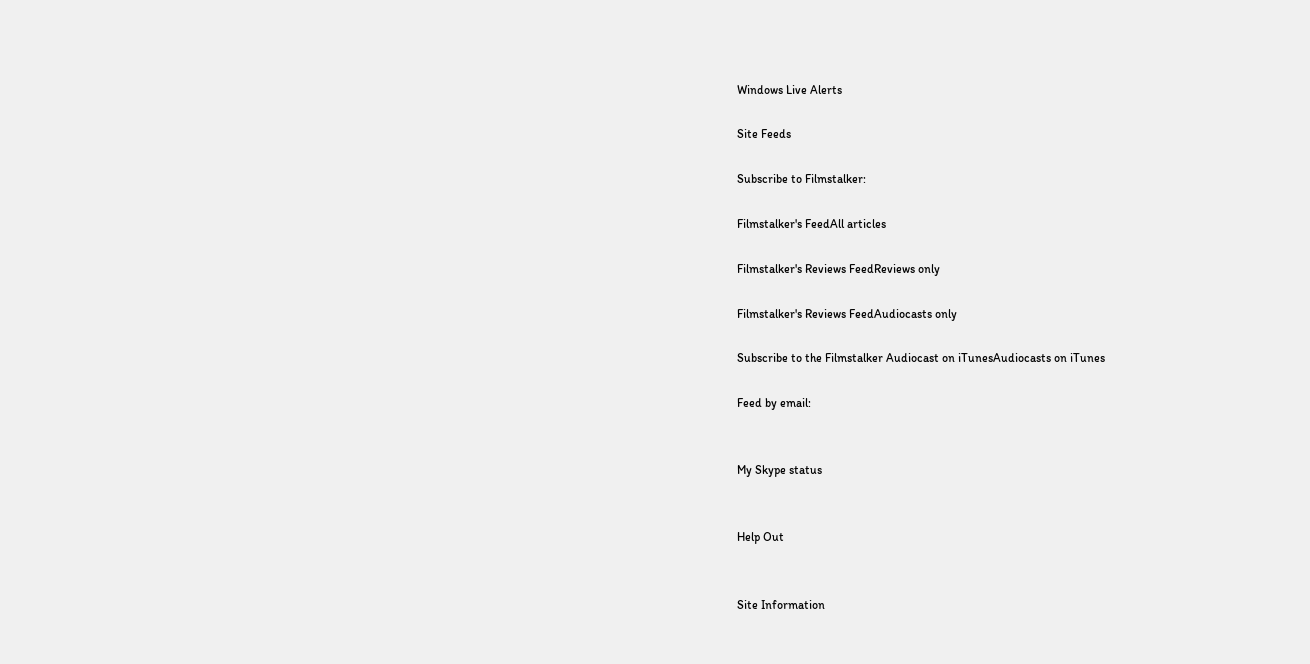Windows Live Alerts

Site Feeds

Subscribe to Filmstalker:

Filmstalker's FeedAll articles

Filmstalker's Reviews FeedReviews only

Filmstalker's Reviews FeedAudiocasts only

Subscribe to the Filmstalker Audiocast on iTunesAudiocasts on iTunes

Feed by email:


My Skype status


Help Out


Site Information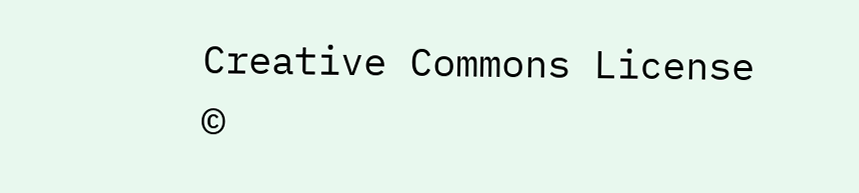Creative Commons License
©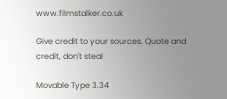www.filmstalker.co.uk

Give credit to your sources. Quote and credit, don't steal

Movable Type 3.34